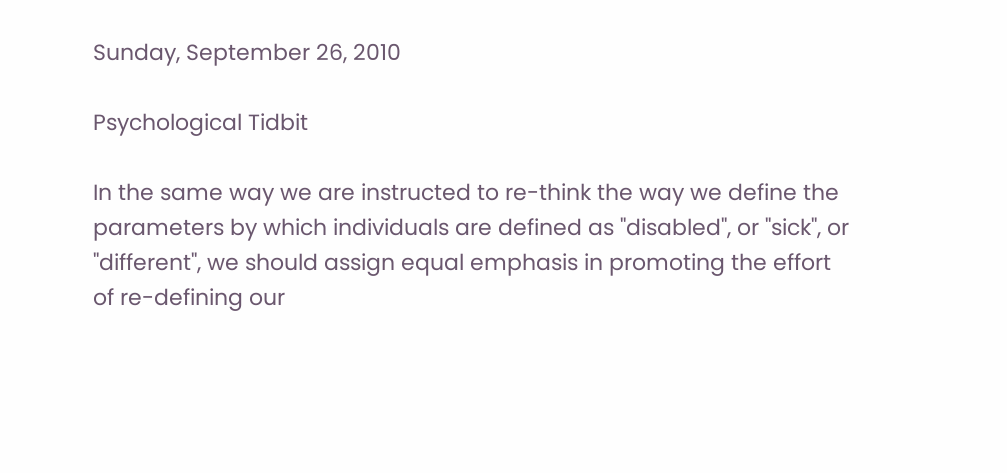Sunday, September 26, 2010

Psychological Tidbit

In the same way we are instructed to re-think the way we define the parameters by which individuals are defined as "disabled", or "sick", or "different", we should assign equal emphasis in promoting the effort of re-defining our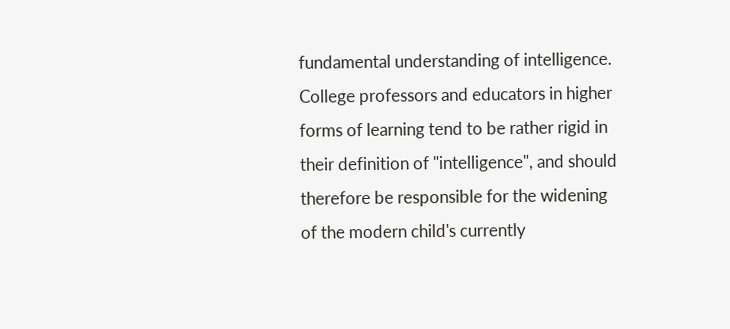fundamental understanding of intelligence. College professors and educators in higher forms of learning tend to be rather rigid in their definition of "intelligence", and should therefore be responsible for the widening of the modern child's currently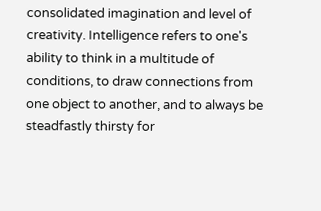consolidated imagination and level of creativity. Intelligence refers to one's ability to think in a multitude of conditions, to draw connections from one object to another, and to always be steadfastly thirsty for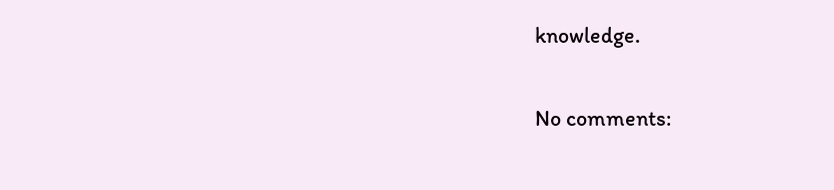knowledge.

No comments: